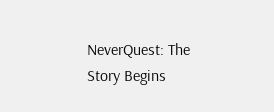NeverQuest: The Story Begins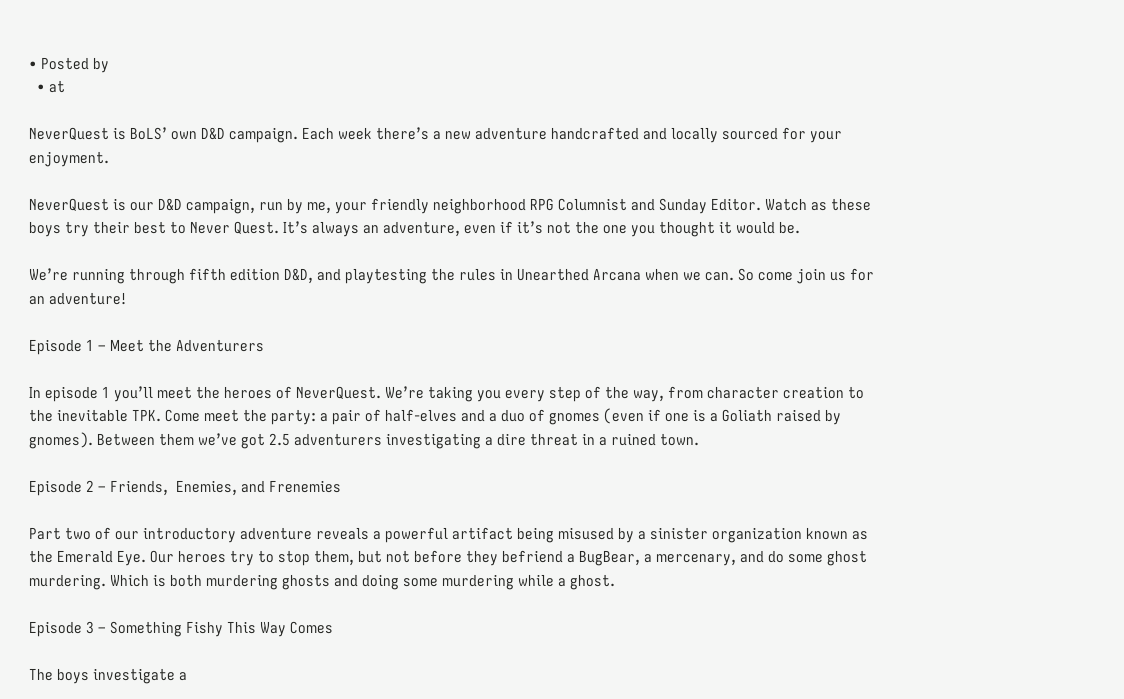• Posted by
  • at

NeverQuest is BoLS’ own D&D campaign. Each week there’s a new adventure handcrafted and locally sourced for your enjoyment.

NeverQuest is our D&D campaign, run by me, your friendly neighborhood RPG Columnist and Sunday Editor. Watch as these boys try their best to Never Quest. It’s always an adventure, even if it’s not the one you thought it would be.

We’re running through fifth edition D&D, and playtesting the rules in Unearthed Arcana when we can. So come join us for an adventure!

Episode 1 – Meet the Adventurers

In episode 1 you’ll meet the heroes of NeverQuest. We’re taking you every step of the way, from character creation to the inevitable TPK. Come meet the party: a pair of half-elves and a duo of gnomes (even if one is a Goliath raised by gnomes). Between them we’ve got 2.5 adventurers investigating a dire threat in a ruined town.

Episode 2 – Friends,  Enemies, and Frenemies

Part two of our introductory adventure reveals a powerful artifact being misused by a sinister organization known as the Emerald Eye. Our heroes try to stop them, but not before they befriend a BugBear, a mercenary, and do some ghost murdering. Which is both murdering ghosts and doing some murdering while a ghost.

Episode 3 – Something Fishy This Way Comes

The boys investigate a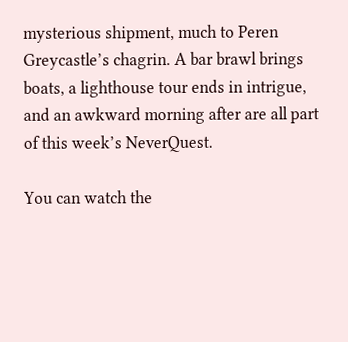mysterious shipment, much to Peren Greycastle’s chagrin. A bar brawl brings boats, a lighthouse tour ends in intrigue, and an awkward morning after are all part of this week’s NeverQuest.

You can watch the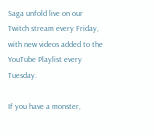Saga unfold live on our Twitch stream every Friday, with new videos added to the YouTube Playlist every Tuesday.

If you have a monster,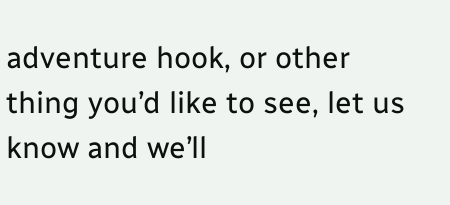adventure hook, or other thing you’d like to see, let us know and we’ll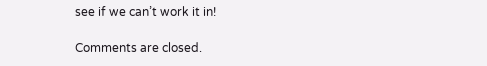see if we can’t work it in!

Comments are closed.